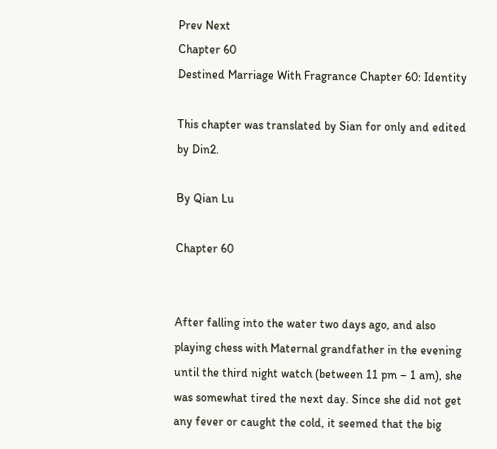Prev Next
Chapter 60
Destined Marriage With Fragrance Chapter 60: Identity

This chapter was translated by Sian for only and edited by Din2.

By Qian Lu

Chapter 60


After falling into the water two days ago, and also playing chess with Maternal grandfather in the evening until the third night watch (between 11 pm – 1 am), she was somewhat tired the next day. Since she did not get any fever or caught the cold, it seemed that the big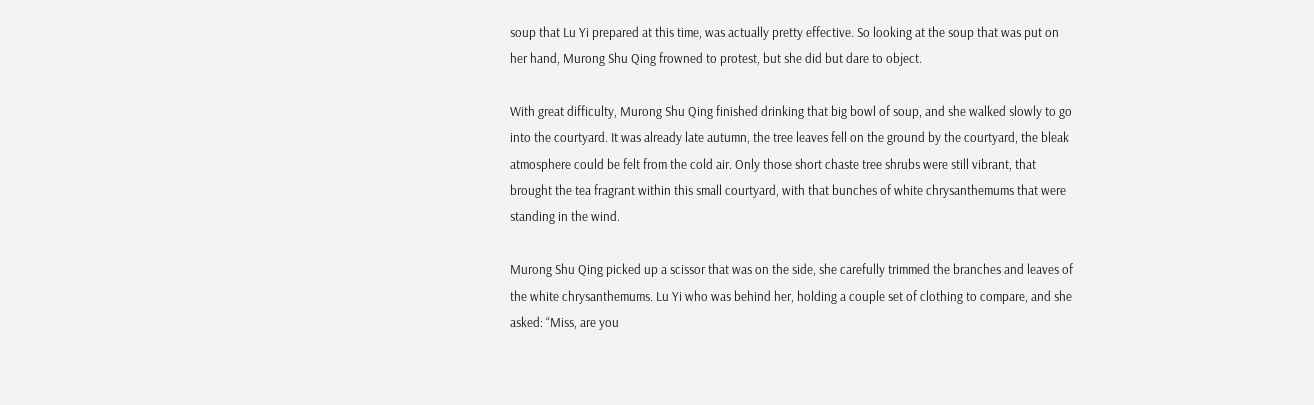soup that Lu Yi prepared at this time, was actually pretty effective. So looking at the soup that was put on her hand, Murong Shu Qing frowned to protest, but she did but dare to object.

With great difficulty, Murong Shu Qing finished drinking that big bowl of soup, and she walked slowly to go into the courtyard. It was already late autumn, the tree leaves fell on the ground by the courtyard, the bleak atmosphere could be felt from the cold air. Only those short chaste tree shrubs were still vibrant, that brought the tea fragrant within this small courtyard, with that bunches of white chrysanthemums that were standing in the wind.

Murong Shu Qing picked up a scissor that was on the side, she carefully trimmed the branches and leaves of the white chrysanthemums. Lu Yi who was behind her, holding a couple set of clothing to compare, and she asked: “Miss, are you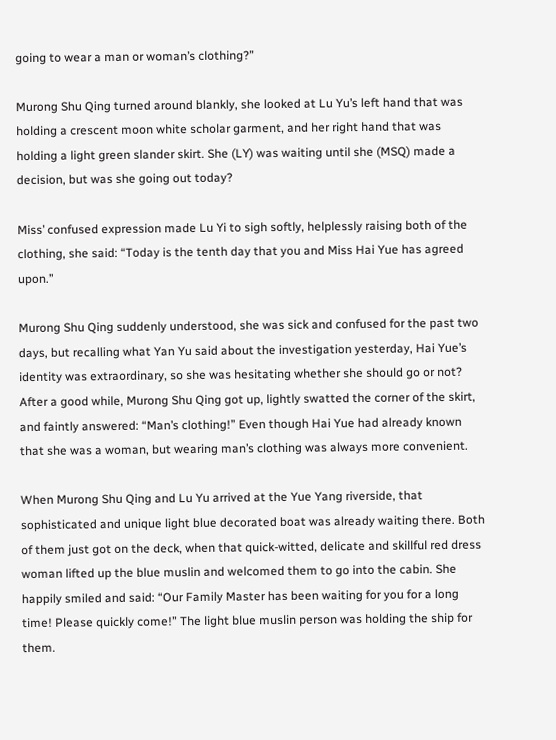going to wear a man or woman’s clothing?”

Murong Shu Qing turned around blankly, she looked at Lu Yu’s left hand that was holding a crescent moon white scholar garment, and her right hand that was holding a light green slander skirt. She (LY) was waiting until she (MSQ) made a decision, but was she going out today?

Miss’ confused expression made Lu Yi to sigh softly, helplessly raising both of the clothing, she said: “Today is the tenth day that you and Miss Hai Yue has agreed upon.”

Murong Shu Qing suddenly understood, she was sick and confused for the past two days, but recalling what Yan Yu said about the investigation yesterday, Hai Yue’s identity was extraordinary, so she was hesitating whether she should go or not? After a good while, Murong Shu Qing got up, lightly swatted the corner of the skirt, and faintly answered: “Man’s clothing!” Even though Hai Yue had already known that she was a woman, but wearing man’s clothing was always more convenient.

When Murong Shu Qing and Lu Yu arrived at the Yue Yang riverside, that sophisticated and unique light blue decorated boat was already waiting there. Both of them just got on the deck, when that quick-witted, delicate and skillful red dress woman lifted up the blue muslin and welcomed them to go into the cabin. She happily smiled and said: “Our Family Master has been waiting for you for a long time! Please quickly come!” The light blue muslin person was holding the ship for them.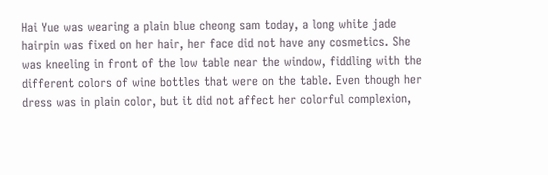Hai Yue was wearing a plain blue cheong sam today, a long white jade hairpin was fixed on her hair, her face did not have any cosmetics. She was kneeling in front of the low table near the window, fiddling with the different colors of wine bottles that were on the table. Even though her dress was in plain color, but it did not affect her colorful complexion,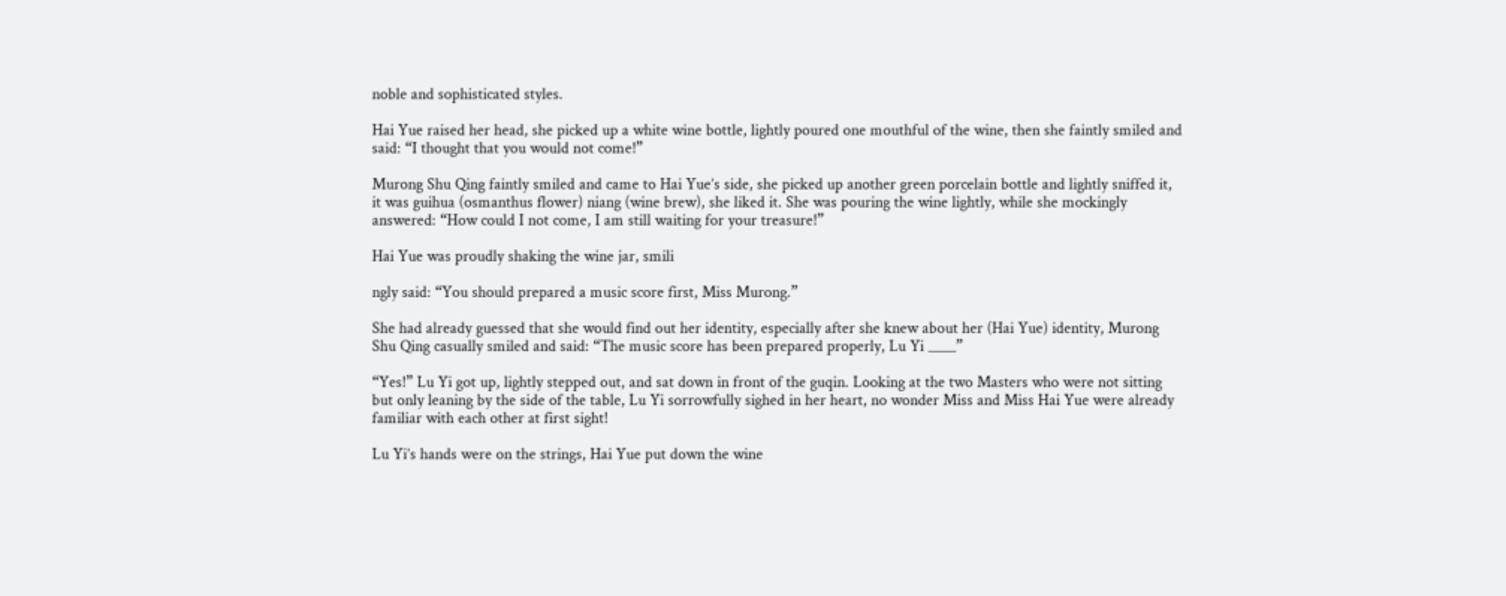noble and sophisticated styles.

Hai Yue raised her head, she picked up a white wine bottle, lightly poured one mouthful of the wine, then she faintly smiled and said: “I thought that you would not come!”

Murong Shu Qing faintly smiled and came to Hai Yue’s side, she picked up another green porcelain bottle and lightly sniffed it, it was guihua (osmanthus flower) niang (wine brew), she liked it. She was pouring the wine lightly, while she mockingly answered: “How could I not come, I am still waiting for your treasure!”

Hai Yue was proudly shaking the wine jar, smili

ngly said: “You should prepared a music score first, Miss Murong.”

She had already guessed that she would find out her identity, especially after she knew about her (Hai Yue) identity, Murong Shu Qing casually smiled and said: “The music score has been prepared properly, Lu Yi ____”

“Yes!” Lu Yi got up, lightly stepped out, and sat down in front of the guqin. Looking at the two Masters who were not sitting but only leaning by the side of the table, Lu Yi sorrowfully sighed in her heart, no wonder Miss and Miss Hai Yue were already familiar with each other at first sight!

Lu Yi’s hands were on the strings, Hai Yue put down the wine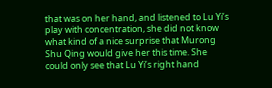that was on her hand, and listened to Lu Yi’s play with concentration, she did not know what kind of a nice surprise that Murong Shu Qing would give her this time. She could only see that Lu Yi’s right hand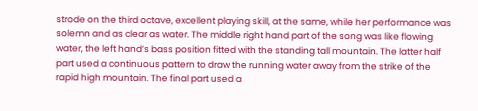strode on the third octave, excellent playing skill, at the same, while her performance was solemn and as clear as water. The middle right hand part of the song was like flowing water, the left hand’s bass position fitted with the standing tall mountain. The latter half part used a continuous pattern to draw the running water away from the strike of the rapid high mountain. The final part used a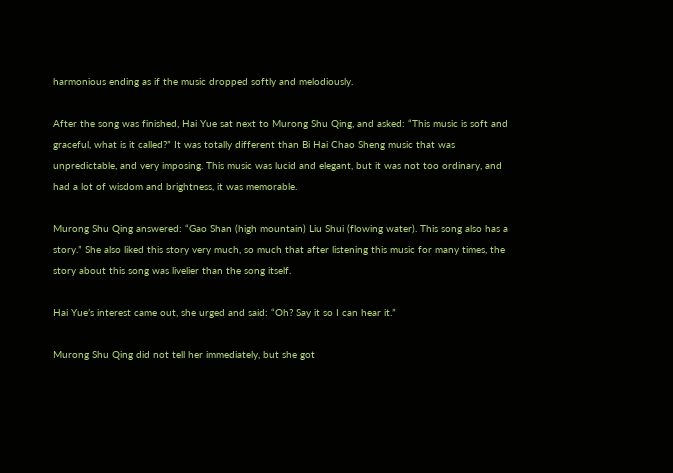harmonious ending as if the music dropped softly and melodiously.

After the song was finished, Hai Yue sat next to Murong Shu Qing, and asked: “This music is soft and graceful, what is it called?” It was totally different than Bi Hai Chao Sheng music that was unpredictable, and very imposing. This music was lucid and elegant, but it was not too ordinary, and had a lot of wisdom and brightness, it was memorable.

Murong Shu Qing answered: “Gao Shan (high mountain) Liu Shui (flowing water). This song also has a story.” She also liked this story very much, so much that after listening this music for many times, the story about this song was livelier than the song itself.

Hai Yue’s interest came out, she urged and said: “Oh? Say it so I can hear it.”

Murong Shu Qing did not tell her immediately, but she got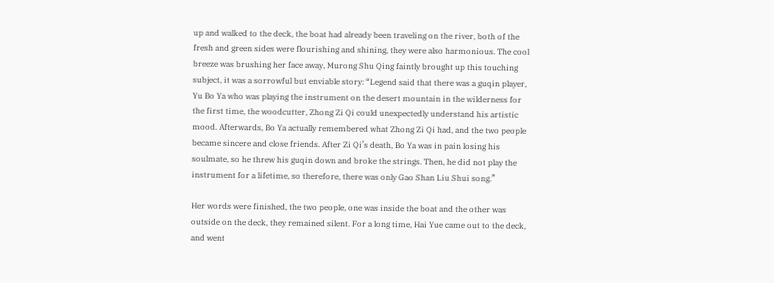up and walked to the deck, the boat had already been traveling on the river, both of the fresh and green sides were flourishing and shining, they were also harmonious. The cool breeze was brushing her face away, Murong Shu Qing faintly brought up this touching subject, it was a sorrowful but enviable story: “Legend said that there was a guqin player, Yu Bo Ya who was playing the instrument on the desert mountain in the wilderness for the first time, the woodcutter, Zhong Zi Qi could unexpectedly understand his artistic mood. Afterwards, Bo Ya actually remembered what Zhong Zi Qi had, and the two people became sincere and close friends. After Zi Qi’s death, Bo Ya was in pain losing his soulmate, so he threw his guqin down and broke the strings. Then, he did not play the instrument for a lifetime, so therefore, there was only Gao Shan Liu Shui song.”

Her words were finished, the two people, one was inside the boat and the other was outside on the deck, they remained silent. For a long time, Hai Yue came out to the deck, and went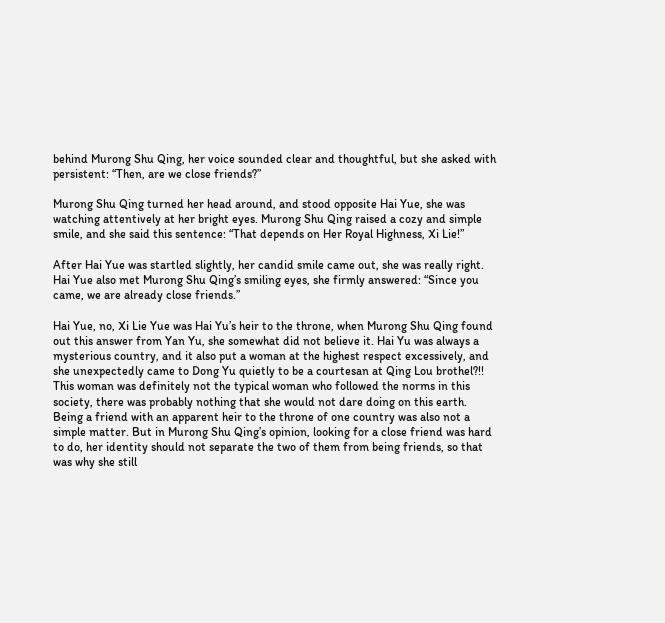behind Murong Shu Qing, her voice sounded clear and thoughtful, but she asked with persistent: “Then, are we close friends?”

Murong Shu Qing turned her head around, and stood opposite Hai Yue, she was watching attentively at her bright eyes. Murong Shu Qing raised a cozy and simple smile, and she said this sentence: “That depends on Her Royal Highness, Xi Lie!”

After Hai Yue was startled slightly, her candid smile came out, she was really right. Hai Yue also met Murong Shu Qing’s smiling eyes, she firmly answered: “Since you came, we are already close friends.”

Hai Yue, no, Xi Lie Yue was Hai Yu’s heir to the throne, when Murong Shu Qing found out this answer from Yan Yu, she somewhat did not believe it. Hai Yu was always a mysterious country, and it also put a woman at the highest respect excessively, and she unexpectedly came to Dong Yu quietly to be a courtesan at Qing Lou brothel?!! This woman was definitely not the typical woman who followed the norms in this society, there was probably nothing that she would not dare doing on this earth. Being a friend with an apparent heir to the throne of one country was also not a simple matter. But in Murong Shu Qing’s opinion, looking for a close friend was hard to do, her identity should not separate the two of them from being friends, so that was why she still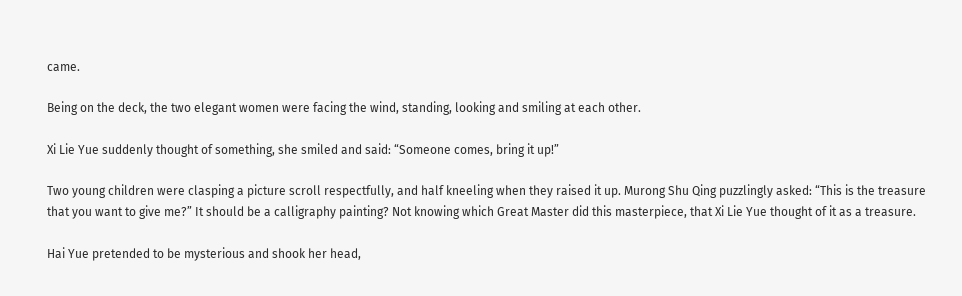came.

Being on the deck, the two elegant women were facing the wind, standing, looking and smiling at each other.

Xi Lie Yue suddenly thought of something, she smiled and said: “Someone comes, bring it up!”

Two young children were clasping a picture scroll respectfully, and half kneeling when they raised it up. Murong Shu Qing puzzlingly asked: “This is the treasure that you want to give me?” It should be a calligraphy painting? Not knowing which Great Master did this masterpiece, that Xi Lie Yue thought of it as a treasure.

Hai Yue pretended to be mysterious and shook her head,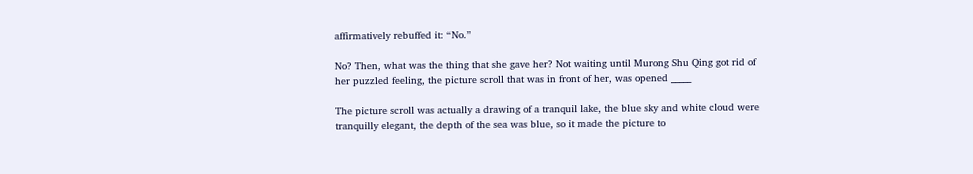affirmatively rebuffed it: “No.”

No? Then, what was the thing that she gave her? Not waiting until Murong Shu Qing got rid of her puzzled feeling, the picture scroll that was in front of her, was opened _____

The picture scroll was actually a drawing of a tranquil lake, the blue sky and white cloud were tranquilly elegant, the depth of the sea was blue, so it made the picture to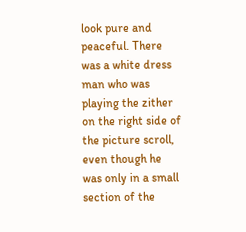look pure and peaceful. There was a white dress man who was playing the zither on the right side of the picture scroll, even though he was only in a small section of the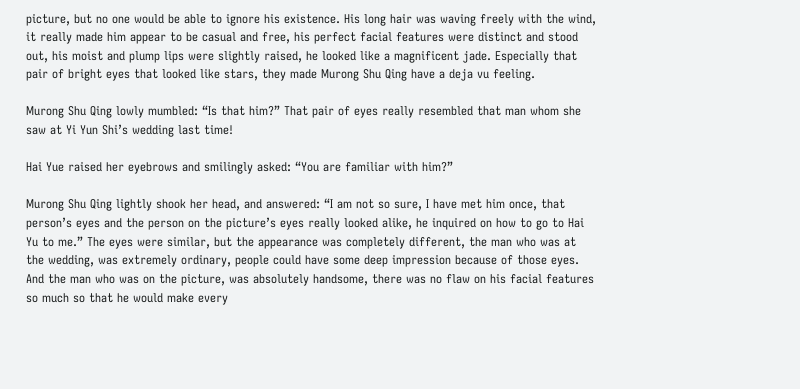picture, but no one would be able to ignore his existence. His long hair was waving freely with the wind, it really made him appear to be casual and free, his perfect facial features were distinct and stood out, his moist and plump lips were slightly raised, he looked like a magnificent jade. Especially that pair of bright eyes that looked like stars, they made Murong Shu Qing have a deja vu feeling.

Murong Shu Qing lowly mumbled: “Is that him?” That pair of eyes really resembled that man whom she saw at Yi Yun Shi’s wedding last time!

Hai Yue raised her eyebrows and smilingly asked: “You are familiar with him?”

Murong Shu Qing lightly shook her head, and answered: “I am not so sure, I have met him once, that person’s eyes and the person on the picture’s eyes really looked alike, he inquired on how to go to Hai Yu to me.” The eyes were similar, but the appearance was completely different, the man who was at the wedding, was extremely ordinary, people could have some deep impression because of those eyes. And the man who was on the picture, was absolutely handsome, there was no flaw on his facial features so much so that he would make every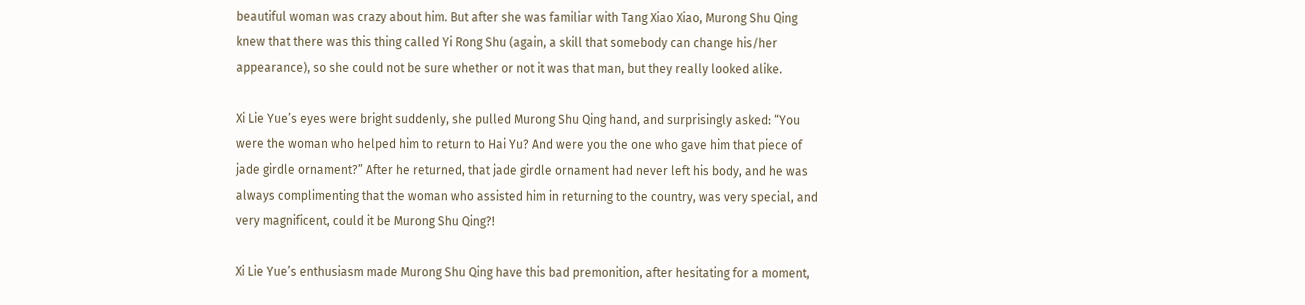beautiful woman was crazy about him. But after she was familiar with Tang Xiao Xiao, Murong Shu Qing knew that there was this thing called Yi Rong Shu (again, a skill that somebody can change his/her appearance), so she could not be sure whether or not it was that man, but they really looked alike.

Xi Lie Yue’s eyes were bright suddenly, she pulled Murong Shu Qing hand, and surprisingly asked: “You were the woman who helped him to return to Hai Yu? And were you the one who gave him that piece of jade girdle ornament?” After he returned, that jade girdle ornament had never left his body, and he was always complimenting that the woman who assisted him in returning to the country, was very special, and very magnificent, could it be Murong Shu Qing?!

Xi Lie Yue’s enthusiasm made Murong Shu Qing have this bad premonition, after hesitating for a moment,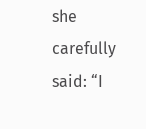she carefully said: “I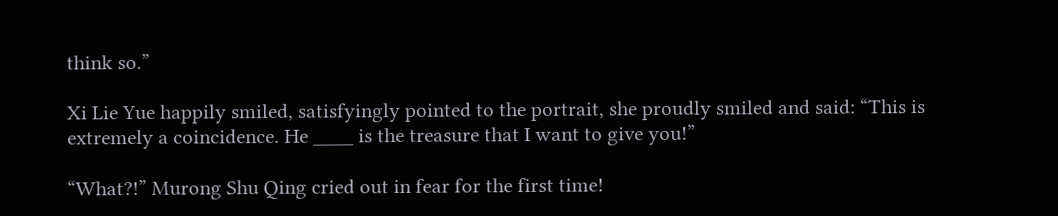think so.”

Xi Lie Yue happily smiled, satisfyingly pointed to the portrait, she proudly smiled and said: “This is extremely a coincidence. He ____ is the treasure that I want to give you!”

“What?!” Murong Shu Qing cried out in fear for the first time!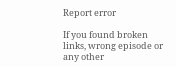Report error

If you found broken links, wrong episode or any other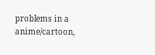problems in a anime/cartoon,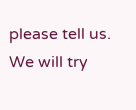please tell us. We will try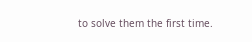to solve them the first time.